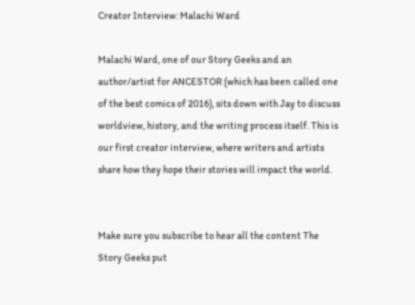Creator Interview: Malachi Ward

Malachi Ward, one of our Story Geeks and an author/artist for ANCESTOR (which has been called one of the best comics of 2016), sits down with Jay to discuss worldview, history, and the writing process itself. This is our first creator interview, where writers and artists share how they hope their stories will impact the world.


Make sure you subscribe to hear all the content The Story Geeks put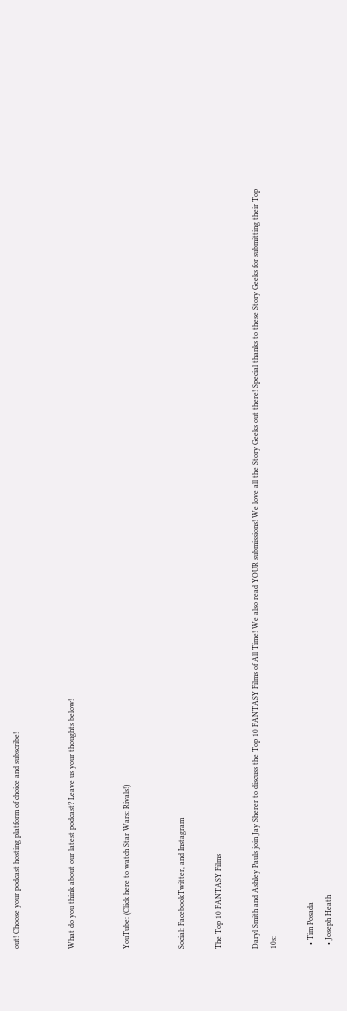out! Choose your podcast hosting platform of choice and subscribe!


What do you think about our latest podcast? Leave us your thoughts below!


YouTube: (Click here to watch Star Wars: Rivals!)


Social: FacebookTwitter, and Instagram

The Top 10 FANTASY Films

Daryl Smith and Ashley Pauls join Jay Sherer to discuss the Top 10 FANTASY Films of All Time! We also read YOUR submissions! We love all the Story Geeks out there! Special thanks to these Story Geeks for submitting their Top 10s:

  • Tim Posada
  • Joseph Heath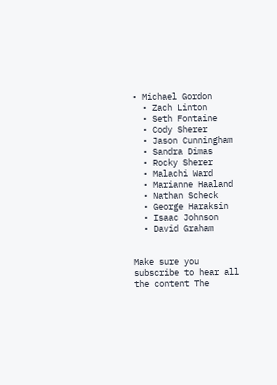• Michael Gordon
  • Zach Linton
  • Seth Fontaine
  • Cody Sherer
  • Jason Cunningham
  • Sandra Dimas
  • Rocky Sherer
  • Malachi Ward
  • Marianne Haaland
  • Nathan Scheck
  • George Haraksin
  • Isaac Johnson
  • David Graham


Make sure you subscribe to hear all the content The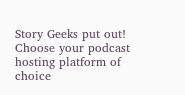Story Geeks put out! Choose your podcast hosting platform of choice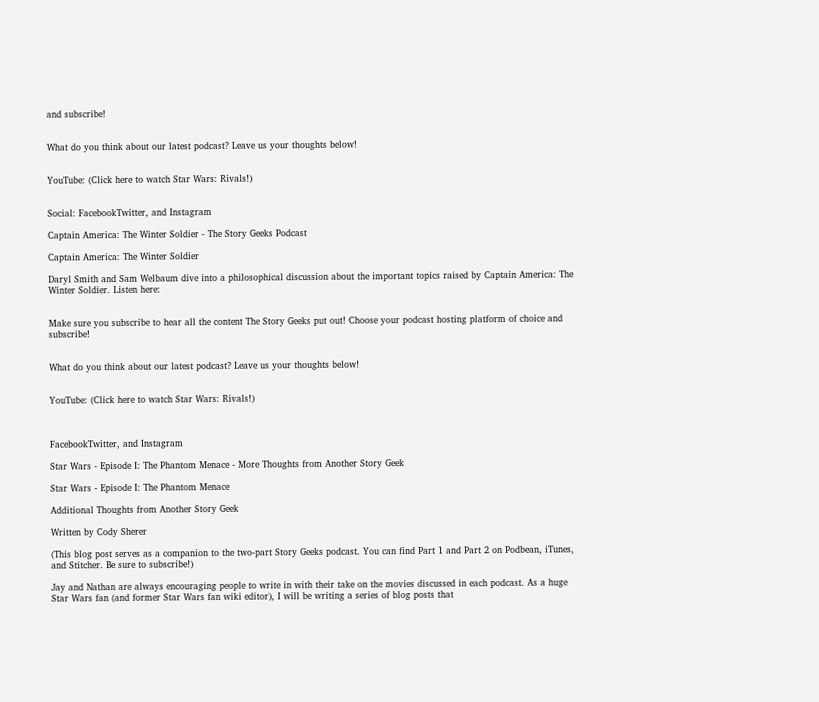and subscribe!


What do you think about our latest podcast? Leave us your thoughts below!


YouTube: (Click here to watch Star Wars: Rivals!)


Social: FacebookTwitter, and Instagram

Captain America: The Winter Soldier - The Story Geeks Podcast

Captain America: The Winter Soldier

Daryl Smith and Sam Welbaum dive into a philosophical discussion about the important topics raised by Captain America: The Winter Soldier. Listen here:


Make sure you subscribe to hear all the content The Story Geeks put out! Choose your podcast hosting platform of choice and subscribe!


What do you think about our latest podcast? Leave us your thoughts below!


YouTube: (Click here to watch Star Wars: Rivals!)



FacebookTwitter, and Instagram

Star Wars - Episode I: The Phantom Menace - More Thoughts from Another Story Geek

Star Wars - Episode I: The Phantom Menace

Additional Thoughts from Another Story Geek

Written by Cody Sherer

(This blog post serves as a companion to the two-part Story Geeks podcast. You can find Part 1 and Part 2 on Podbean, iTunes, and Stitcher. Be sure to subscribe!)

Jay and Nathan are always encouraging people to write in with their take on the movies discussed in each podcast. As a huge Star Wars fan (and former Star Wars fan wiki editor), I will be writing a series of blog posts that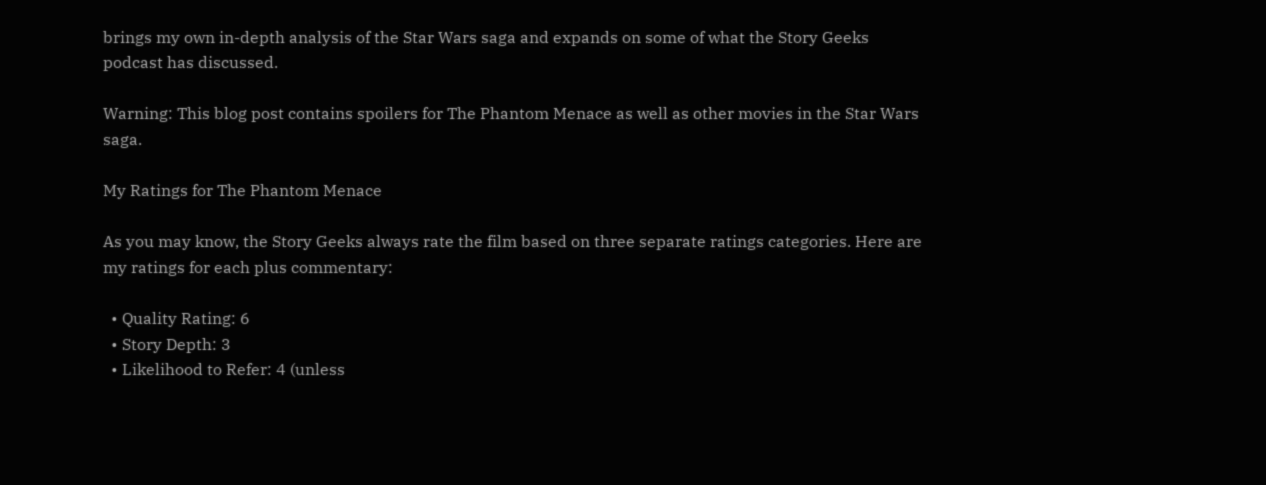brings my own in-depth analysis of the Star Wars saga and expands on some of what the Story Geeks podcast has discussed.

Warning: This blog post contains spoilers for The Phantom Menace as well as other movies in the Star Wars saga.

My Ratings for The Phantom Menace

As you may know, the Story Geeks always rate the film based on three separate ratings categories. Here are my ratings for each plus commentary:

  • Quality Rating: 6
  • Story Depth: 3
  • Likelihood to Refer: 4 (unless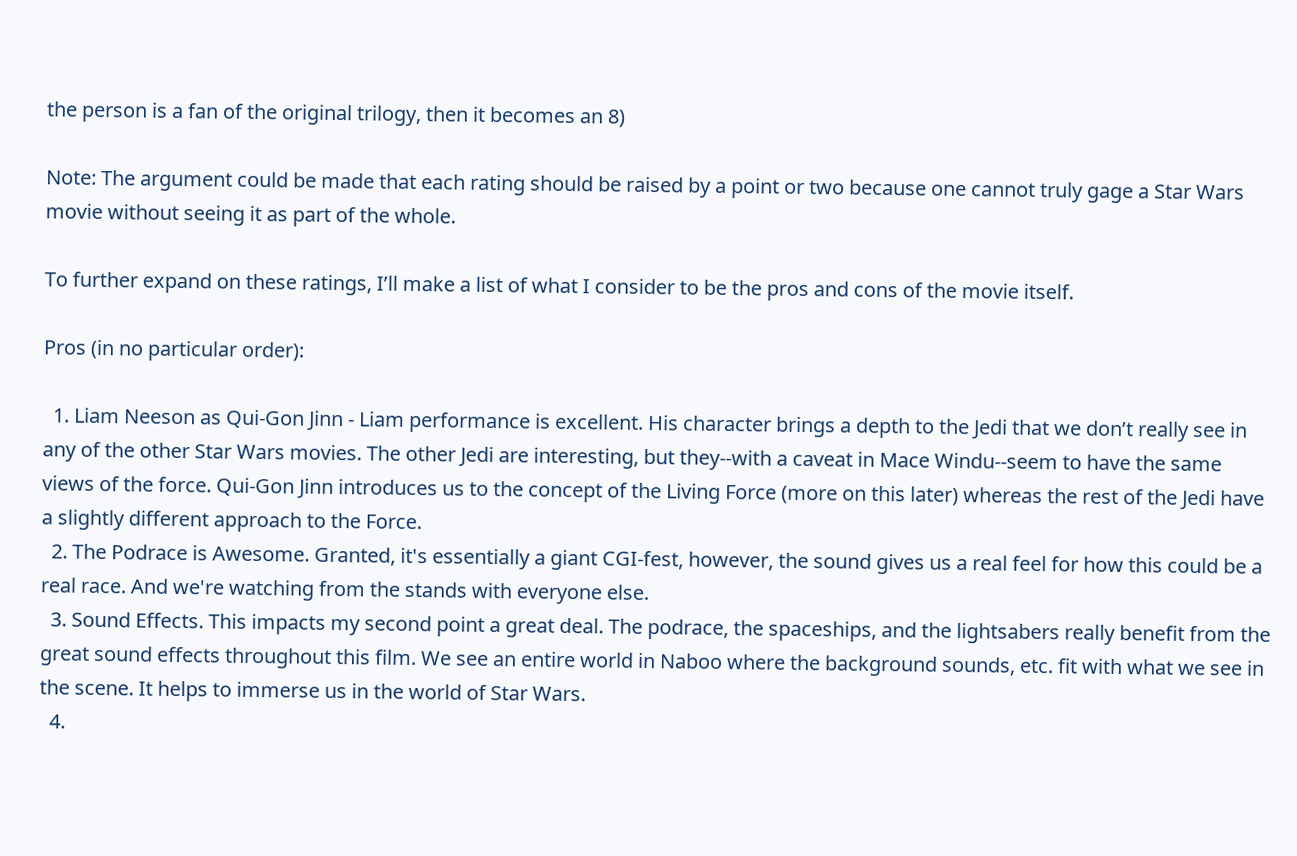the person is a fan of the original trilogy, then it becomes an 8)

Note: The argument could be made that each rating should be raised by a point or two because one cannot truly gage a Star Wars movie without seeing it as part of the whole.

To further expand on these ratings, I’ll make a list of what I consider to be the pros and cons of the movie itself.

Pros (in no particular order):

  1. Liam Neeson as Qui-Gon Jinn - Liam performance is excellent. His character brings a depth to the Jedi that we don’t really see in any of the other Star Wars movies. The other Jedi are interesting, but they--with a caveat in Mace Windu--seem to have the same views of the force. Qui-Gon Jinn introduces us to the concept of the Living Force (more on this later) whereas the rest of the Jedi have a slightly different approach to the Force.
  2. The Podrace is Awesome. Granted, it's essentially a giant CGI-fest, however, the sound gives us a real feel for how this could be a real race. And we're watching from the stands with everyone else.
  3. Sound Effects. This impacts my second point a great deal. The podrace, the spaceships, and the lightsabers really benefit from the great sound effects throughout this film. We see an entire world in Naboo where the background sounds, etc. fit with what we see in the scene. It helps to immerse us in the world of Star Wars.
  4.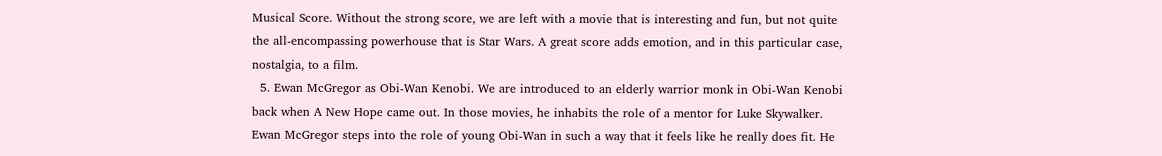Musical Score. Without the strong score, we are left with a movie that is interesting and fun, but not quite the all-encompassing powerhouse that is Star Wars. A great score adds emotion, and in this particular case, nostalgia, to a film.
  5. Ewan McGregor as Obi-Wan Kenobi. We are introduced to an elderly warrior monk in Obi-Wan Kenobi back when A New Hope came out. In those movies, he inhabits the role of a mentor for Luke Skywalker. Ewan McGregor steps into the role of young Obi-Wan in such a way that it feels like he really does fit. He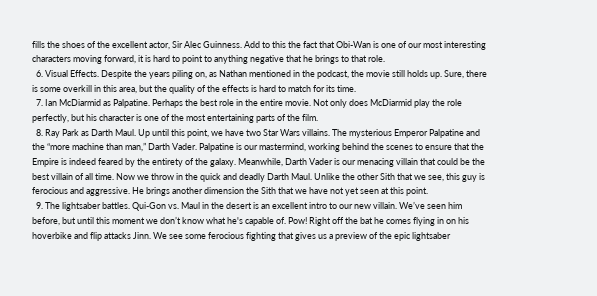fills the shoes of the excellent actor, Sir Alec Guinness. Add to this the fact that Obi-Wan is one of our most interesting characters moving forward, it is hard to point to anything negative that he brings to that role.
  6. Visual Effects. Despite the years piling on, as Nathan mentioned in the podcast, the movie still holds up. Sure, there is some overkill in this area, but the quality of the effects is hard to match for its time.
  7. Ian McDiarmid as Palpatine. Perhaps the best role in the entire movie. Not only does McDiarmid play the role perfectly, but his character is one of the most entertaining parts of the film.
  8. Ray Park as Darth Maul. Up until this point, we have two Star Wars villains. The mysterious Emperor Palpatine and the “more machine than man,” Darth Vader. Palpatine is our mastermind, working behind the scenes to ensure that the Empire is indeed feared by the entirety of the galaxy. Meanwhile, Darth Vader is our menacing villain that could be the best villain of all time. Now we throw in the quick and deadly Darth Maul. Unlike the other Sith that we see, this guy is ferocious and aggressive. He brings another dimension the Sith that we have not yet seen at this point.
  9. The lightsaber battles. Qui-Gon vs. Maul in the desert is an excellent intro to our new villain. We’ve seen him before, but until this moment we don’t know what he's capable of. Pow! Right off the bat he comes flying in on his hoverbike and flip attacks Jinn. We see some ferocious fighting that gives us a preview of the epic lightsaber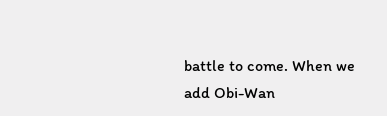battle to come. When we add Obi-Wan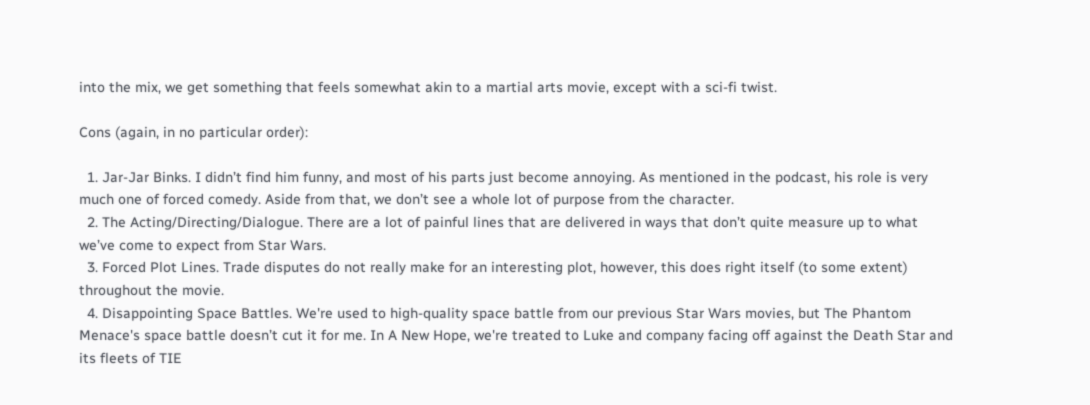into the mix, we get something that feels somewhat akin to a martial arts movie, except with a sci-fi twist.

Cons (again, in no particular order):

  1. Jar-Jar Binks. I didn’t find him funny, and most of his parts just become annoying. As mentioned in the podcast, his role is very much one of forced comedy. Aside from that, we don’t see a whole lot of purpose from the character.
  2. The Acting/Directing/Dialogue. There are a lot of painful lines that are delivered in ways that don’t quite measure up to what we’ve come to expect from Star Wars.
  3. Forced Plot Lines. Trade disputes do not really make for an interesting plot, however, this does right itself (to some extent) throughout the movie.
  4. Disappointing Space Battles. We're used to high-quality space battle from our previous Star Wars movies, but The Phantom Menace's space battle doesn’t cut it for me. In A New Hope, we're treated to Luke and company facing off against the Death Star and its fleets of TIE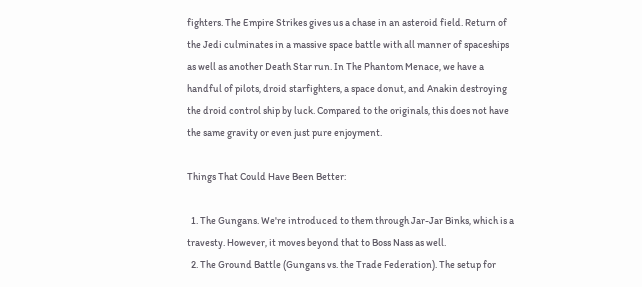fighters. The Empire Strikes gives us a chase in an asteroid field. Return of the Jedi culminates in a massive space battle with all manner of spaceships as well as another Death Star run. In The Phantom Menace, we have a handful of pilots, droid starfighters, a space donut, and Anakin destroying the droid control ship by luck. Compared to the originals, this does not have the same gravity or even just pure enjoyment.

Things That Could Have Been Better:

  1. The Gungans. We're introduced to them through Jar-Jar Binks, which is a travesty. However, it moves beyond that to Boss Nass as well.
  2. The Ground Battle (Gungans vs. the Trade Federation). The setup for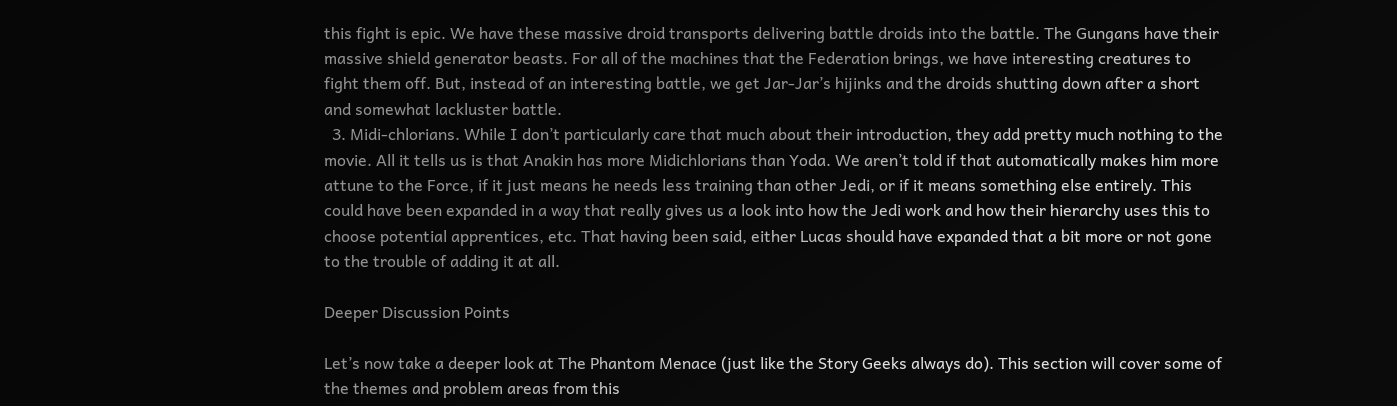this fight is epic. We have these massive droid transports delivering battle droids into the battle. The Gungans have their massive shield generator beasts. For all of the machines that the Federation brings, we have interesting creatures to fight them off. But, instead of an interesting battle, we get Jar-Jar’s hijinks and the droids shutting down after a short and somewhat lackluster battle.
  3. Midi-chlorians. While I don’t particularly care that much about their introduction, they add pretty much nothing to the movie. All it tells us is that Anakin has more Midichlorians than Yoda. We aren’t told if that automatically makes him more attune to the Force, if it just means he needs less training than other Jedi, or if it means something else entirely. This could have been expanded in a way that really gives us a look into how the Jedi work and how their hierarchy uses this to choose potential apprentices, etc. That having been said, either Lucas should have expanded that a bit more or not gone to the trouble of adding it at all.

Deeper Discussion Points

Let’s now take a deeper look at The Phantom Menace (just like the Story Geeks always do). This section will cover some of the themes and problem areas from this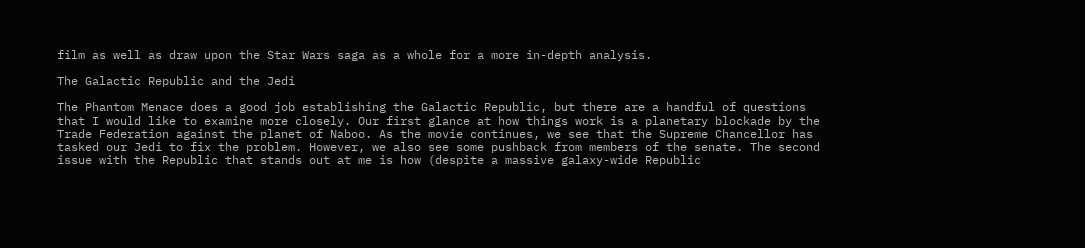film as well as draw upon the Star Wars saga as a whole for a more in-depth analysis.

The Galactic Republic and the Jedi

The Phantom Menace does a good job establishing the Galactic Republic, but there are a handful of questions that I would like to examine more closely. Our first glance at how things work is a planetary blockade by the Trade Federation against the planet of Naboo. As the movie continues, we see that the Supreme Chancellor has tasked our Jedi to fix the problem. However, we also see some pushback from members of the senate. The second issue with the Republic that stands out at me is how (despite a massive galaxy-wide Republic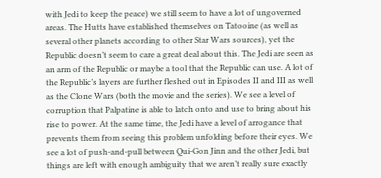with Jedi to keep the peace) we still seem to have a lot of ungoverned areas. The Hutts have established themselves on Tatooine (as well as several other planets according to other Star Wars sources), yet the Republic doesn’t seem to care a great deal about this. The Jedi are seen as an arm of the Republic or maybe a tool that the Republic can use. A lot of the Republic’s layers are further fleshed out in Episodes II and III as well as the Clone Wars (both the movie and the series). We see a level of corruption that Palpatine is able to latch onto and use to bring about his rise to power. At the same time, the Jedi have a level of arrogance that prevents them from seeing this problem unfolding before their eyes. We see a lot of push-and-pull between Qui-Gon Jinn and the other Jedi, but things are left with enough ambiguity that we aren’t really sure exactly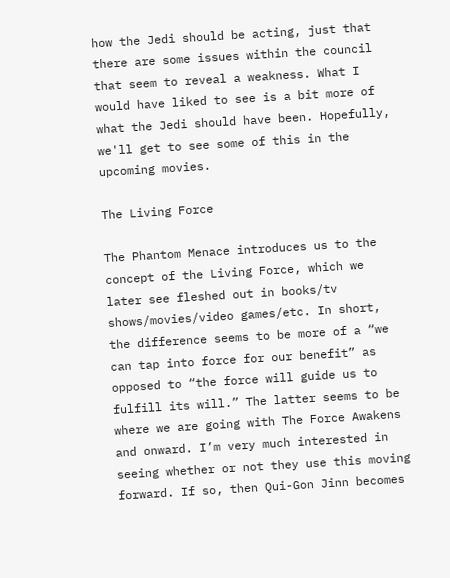how the Jedi should be acting, just that there are some issues within the council that seem to reveal a weakness. What I would have liked to see is a bit more of what the Jedi should have been. Hopefully, we'll get to see some of this in the upcoming movies.

The Living Force

The Phantom Menace introduces us to the concept of the Living Force, which we later see fleshed out in books/tv shows/movies/video games/etc. In short, the difference seems to be more of a “we can tap into force for our benefit” as opposed to “the force will guide us to fulfill its will.” The latter seems to be where we are going with The Force Awakens and onward. I’m very much interested in seeing whether or not they use this moving forward. If so, then Qui-Gon Jinn becomes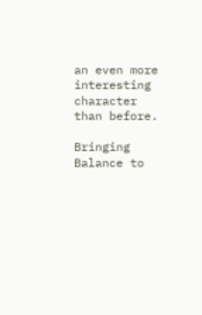an even more interesting character than before.

Bringing Balance to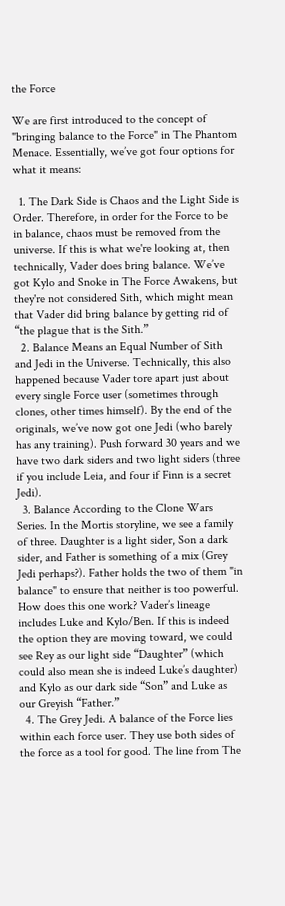the Force

We are first introduced to the concept of "bringing balance to the Force" in The Phantom Menace. Essentially, we’ve got four options for what it means:

  1. The Dark Side is Chaos and the Light Side is Order. Therefore, in order for the Force to be in balance, chaos must be removed from the universe. If this is what we're looking at, then technically, Vader does bring balance. We’ve got Kylo and Snoke in The Force Awakens, but they're not considered Sith, which might mean that Vader did bring balance by getting rid of “the plague that is the Sith.”
  2. Balance Means an Equal Number of Sith and Jedi in the Universe. Technically, this also happened because Vader tore apart just about every single Force user (sometimes through clones, other times himself). By the end of the originals, we’ve now got one Jedi (who barely has any training). Push forward 30 years and we have two dark siders and two light siders (three if you include Leia, and four if Finn is a secret Jedi).
  3. Balance According to the Clone Wars Series. In the Mortis storyline, we see a family of three. Daughter is a light sider, Son a dark sider, and Father is something of a mix (Grey Jedi perhaps?). Father holds the two of them "in balance" to ensure that neither is too powerful. How does this one work? Vader’s lineage includes Luke and Kylo/Ben. If this is indeed the option they are moving toward, we could see Rey as our light side “Daughter” (which could also mean she is indeed Luke’s daughter) and Kylo as our dark side “Son” and Luke as our Greyish “Father.”
  4. The Grey Jedi. A balance of the Force lies within each force user. They use both sides of the force as a tool for good. The line from The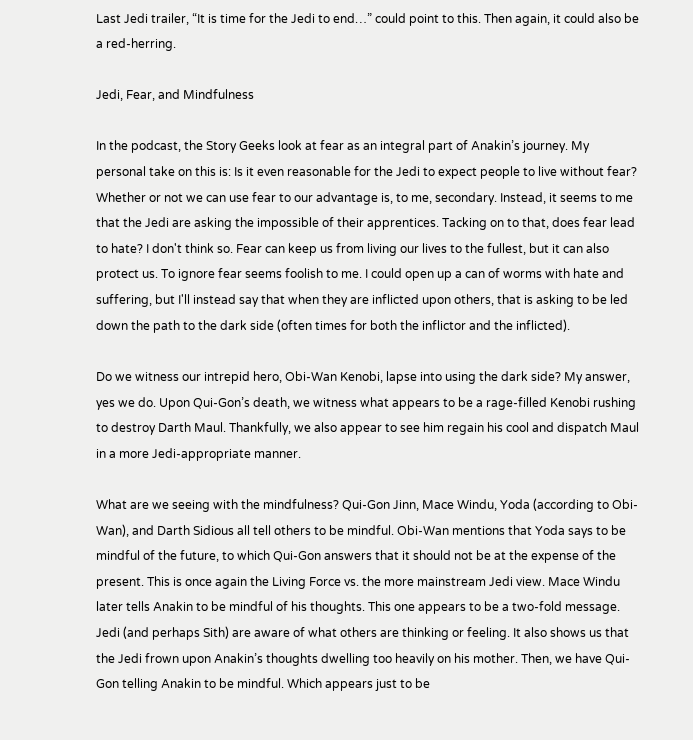Last Jedi trailer, “It is time for the Jedi to end…” could point to this. Then again, it could also be a red-herring.

Jedi, Fear, and Mindfulness

In the podcast, the Story Geeks look at fear as an integral part of Anakin’s journey. My personal take on this is: Is it even reasonable for the Jedi to expect people to live without fear? Whether or not we can use fear to our advantage is, to me, secondary. Instead, it seems to me that the Jedi are asking the impossible of their apprentices. Tacking on to that, does fear lead to hate? I don't think so. Fear can keep us from living our lives to the fullest, but it can also protect us. To ignore fear seems foolish to me. I could open up a can of worms with hate and suffering, but I'll instead say that when they are inflicted upon others, that is asking to be led down the path to the dark side (often times for both the inflictor and the inflicted).

Do we witness our intrepid hero, Obi-Wan Kenobi, lapse into using the dark side? My answer, yes we do. Upon Qui-Gon’s death, we witness what appears to be a rage-filled Kenobi rushing to destroy Darth Maul. Thankfully, we also appear to see him regain his cool and dispatch Maul in a more Jedi-appropriate manner.

What are we seeing with the mindfulness? Qui-Gon Jinn, Mace Windu, Yoda (according to Obi-Wan), and Darth Sidious all tell others to be mindful. Obi-Wan mentions that Yoda says to be mindful of the future, to which Qui-Gon answers that it should not be at the expense of the present. This is once again the Living Force vs. the more mainstream Jedi view. Mace Windu later tells Anakin to be mindful of his thoughts. This one appears to be a two-fold message. Jedi (and perhaps Sith) are aware of what others are thinking or feeling. It also shows us that the Jedi frown upon Anakin’s thoughts dwelling too heavily on his mother. Then, we have Qui-Gon telling Anakin to be mindful. Which appears just to be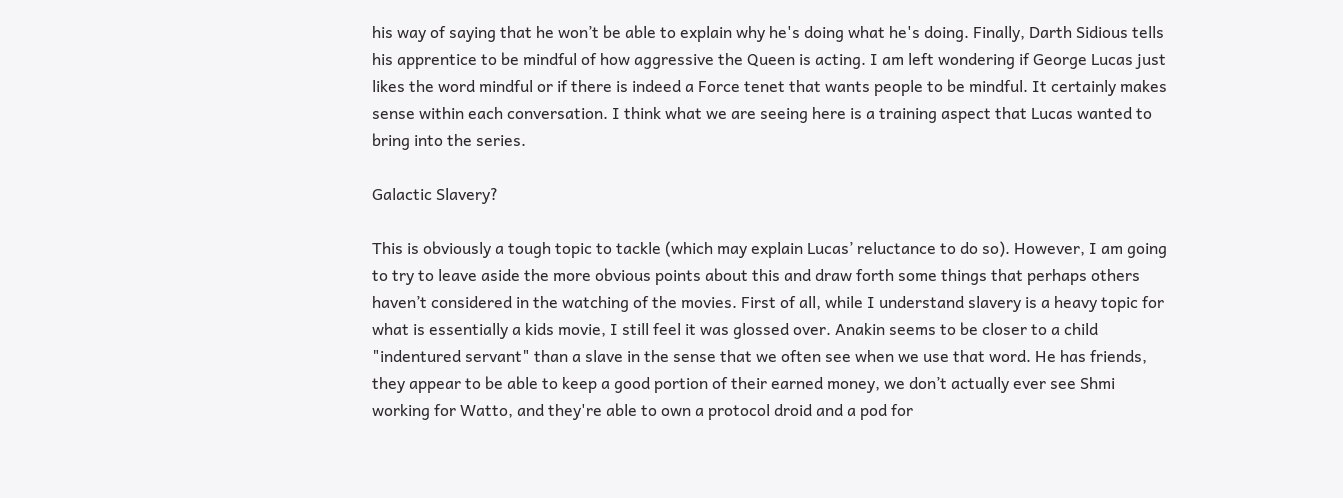his way of saying that he won’t be able to explain why he's doing what he's doing. Finally, Darth Sidious tells his apprentice to be mindful of how aggressive the Queen is acting. I am left wondering if George Lucas just likes the word mindful or if there is indeed a Force tenet that wants people to be mindful. It certainly makes sense within each conversation. I think what we are seeing here is a training aspect that Lucas wanted to bring into the series.

Galactic Slavery?

This is obviously a tough topic to tackle (which may explain Lucas’ reluctance to do so). However, I am going to try to leave aside the more obvious points about this and draw forth some things that perhaps others haven’t considered in the watching of the movies. First of all, while I understand slavery is a heavy topic for what is essentially a kids movie, I still feel it was glossed over. Anakin seems to be closer to a child "indentured servant" than a slave in the sense that we often see when we use that word. He has friends, they appear to be able to keep a good portion of their earned money, we don’t actually ever see Shmi working for Watto, and they're able to own a protocol droid and a pod for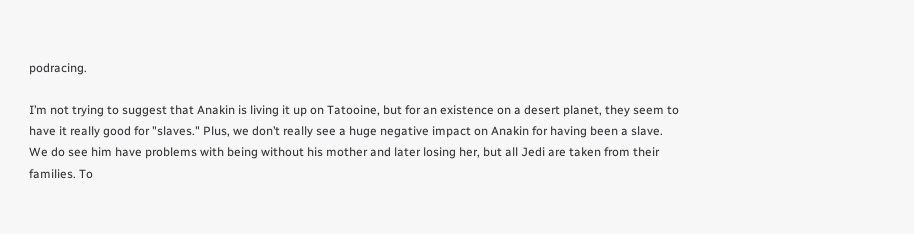podracing.

I’m not trying to suggest that Anakin is living it up on Tatooine, but for an existence on a desert planet, they seem to have it really good for "slaves." Plus, we don’t really see a huge negative impact on Anakin for having been a slave. We do see him have problems with being without his mother and later losing her, but all Jedi are taken from their families. To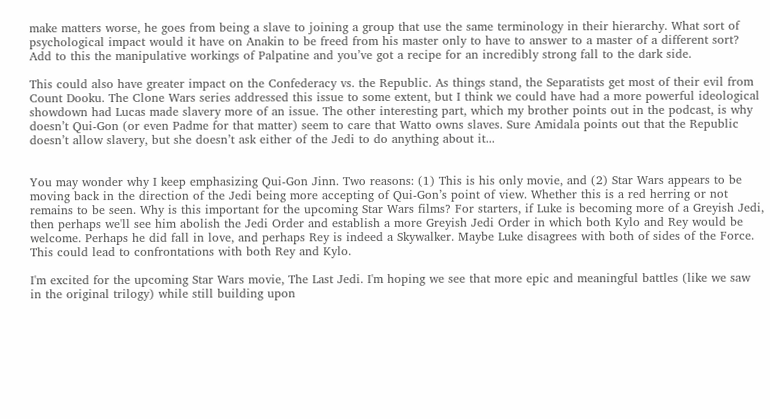make matters worse, he goes from being a slave to joining a group that use the same terminology in their hierarchy. What sort of psychological impact would it have on Anakin to be freed from his master only to have to answer to a master of a different sort? Add to this the manipulative workings of Palpatine and you’ve got a recipe for an incredibly strong fall to the dark side.

This could also have greater impact on the Confederacy vs. the Republic. As things stand, the Separatists get most of their evil from Count Dooku. The Clone Wars series addressed this issue to some extent, but I think we could have had a more powerful ideological showdown had Lucas made slavery more of an issue. The other interesting part, which my brother points out in the podcast, is why doesn’t Qui-Gon (or even Padme for that matter) seem to care that Watto owns slaves. Sure Amidala points out that the Republic doesn’t allow slavery, but she doesn’t ask either of the Jedi to do anything about it...


You may wonder why I keep emphasizing Qui-Gon Jinn. Two reasons: (1) This is his only movie, and (2) Star Wars appears to be moving back in the direction of the Jedi being more accepting of Qui-Gon’s point of view. Whether this is a red herring or not remains to be seen. Why is this important for the upcoming Star Wars films? For starters, if Luke is becoming more of a Greyish Jedi, then perhaps we'll see him abolish the Jedi Order and establish a more Greyish Jedi Order in which both Kylo and Rey would be welcome. Perhaps he did fall in love, and perhaps Rey is indeed a Skywalker. Maybe Luke disagrees with both of sides of the Force. This could lead to confrontations with both Rey and Kylo.

I'm excited for the upcoming Star Wars movie, The Last Jedi. I'm hoping we see that more epic and meaningful battles (like we saw in the original trilogy) while still building upon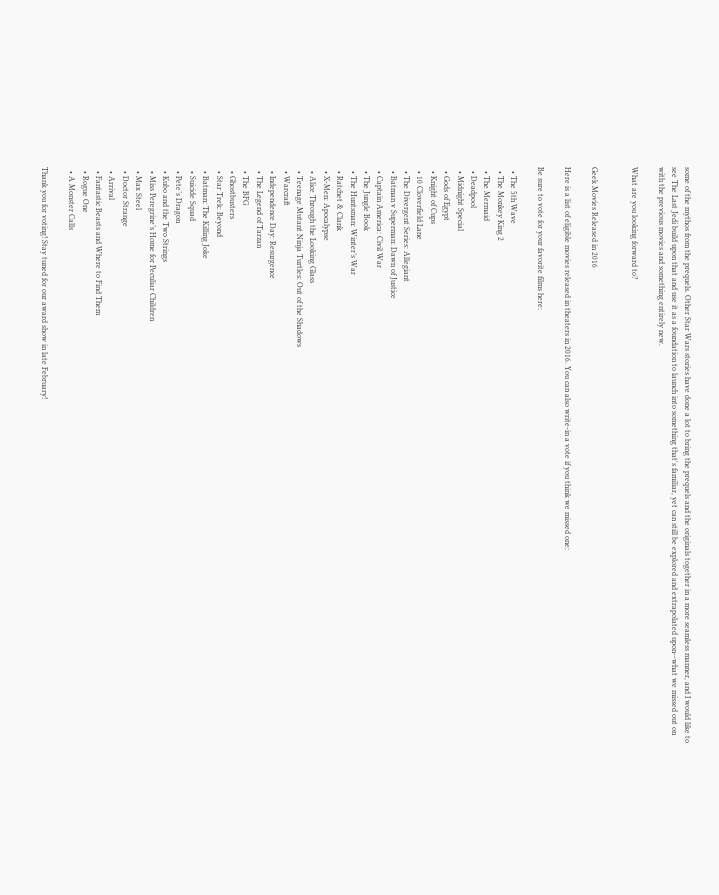some of the mythos from the prequels. Other Star Wars stories have done a lot to bring the prequels and the originals together in a more seamless manner, and I would like to see The Last Jedi build upon that and use it as a foundation to launch into something that's familiar, yet can still be explored and extrapolated upon--what we missed out on with the previous movies and something entirely new.

What are you looking forward to?


Geek Movies Released in 2016

Here is a list of eligible movies released in theaters in 2016. You can also write-in a vote if you think we missed one:

Be sure to vote for your favorite films here:

  • The 5th Wave
  • The Monkey King 2
  • The Mermaid
  • Deadpool
  • Midnight Special
  • Gods of Egypt
  • Knight of Cups
  • 10 Cloverfield Lane
  • The Divergent Series: Allegiant
  • Batman v Superman: Dawn of Justice
  • Captain America: Civil War
  • The Jungle Book
  • The Huntsman: Winter’s War
  • Ratchet & Clank
  • X-Men: Apocalypse
  • Alice Through the Looking Glass
  • Teenage Mutant Ninja Turtles: Out of the Shadows
  • Warcraft
  • Independence Day: Resurgence
  • The Legend of Tarzan
  • The BFG
  • Ghostbusters
  • Star Trek: Beyond
  • Batman: The Killing Joke
  • Suicide Squad
  • Pete’s Dragon
  • Kubo and the Two Strings
  • Miss Peregrine’s Home for Peculiar Children
  • Max Steel
  • Doctor Strange
  • Arrival
  • Fantastic Beasts and Where to Find Them
  • Rogue One
  • A Monster Calls

Thank you for voting! Stay tuned for our award show in late February!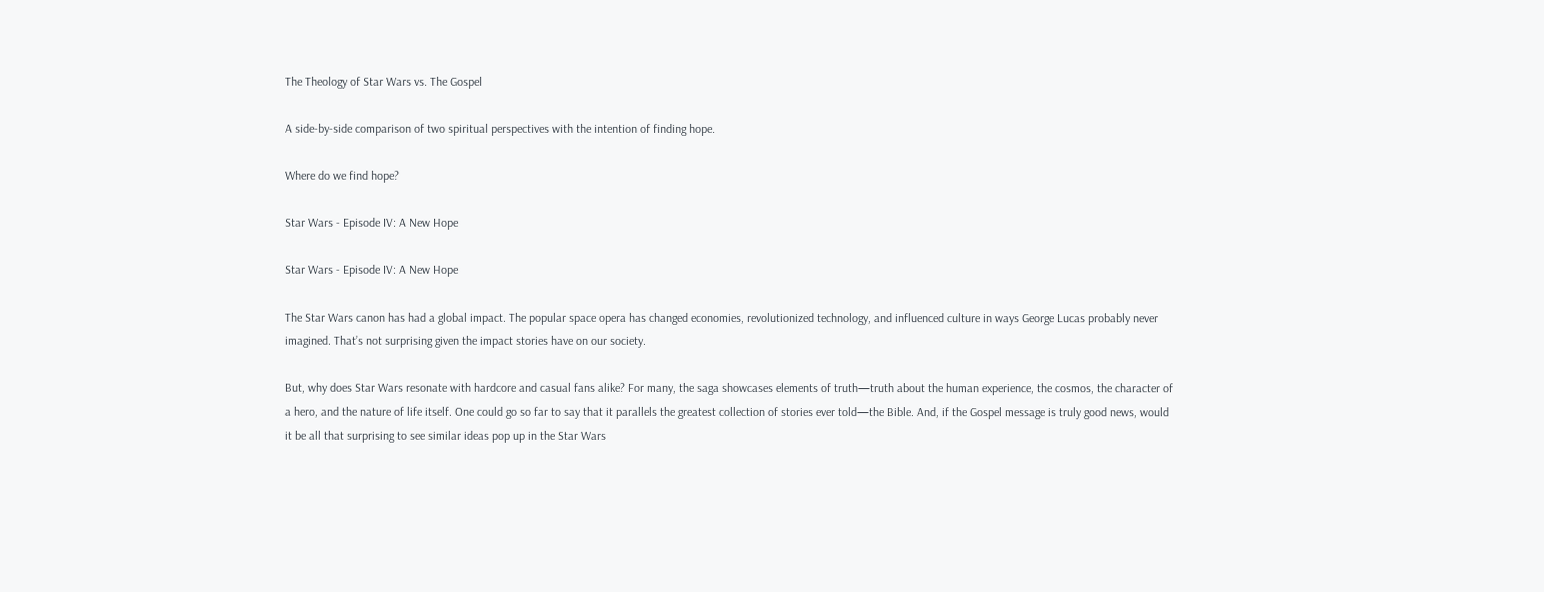The Theology of Star Wars vs. The Gospel

A side-by-side comparison of two spiritual perspectives with the intention of finding hope.

Where do we find hope?

Star Wars - Episode IV: A New Hope

Star Wars - Episode IV: A New Hope

The Star Wars canon has had a global impact. The popular space opera has changed economies, revolutionized technology, and influenced culture in ways George Lucas probably never imagined. That’s not surprising given the impact stories have on our society.

But, why does Star Wars resonate with hardcore and casual fans alike? For many, the saga showcases elements of truth—truth about the human experience, the cosmos, the character of a hero, and the nature of life itself. One could go so far to say that it parallels the greatest collection of stories ever told—the Bible. And, if the Gospel message is truly good news, would it be all that surprising to see similar ideas pop up in the Star Wars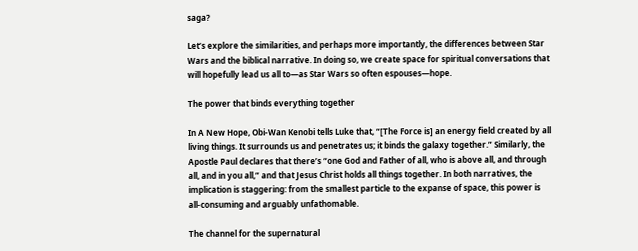saga?

Let’s explore the similarities, and perhaps more importantly, the differences between Star Wars and the biblical narrative. In doing so, we create space for spiritual conversations that will hopefully lead us all to—as Star Wars so often espouses—hope.

The power that binds everything together

In A New Hope, Obi-Wan Kenobi tells Luke that, “[The Force is] an energy field created by all living things. It surrounds us and penetrates us; it binds the galaxy together.” Similarly, the Apostle Paul declares that there’s “one God and Father of all, who is above all, and through all, and in you all,” and that Jesus Christ holds all things together. In both narratives, the implication is staggering: from the smallest particle to the expanse of space, this power is all-consuming and arguably unfathomable.

The channel for the supernatural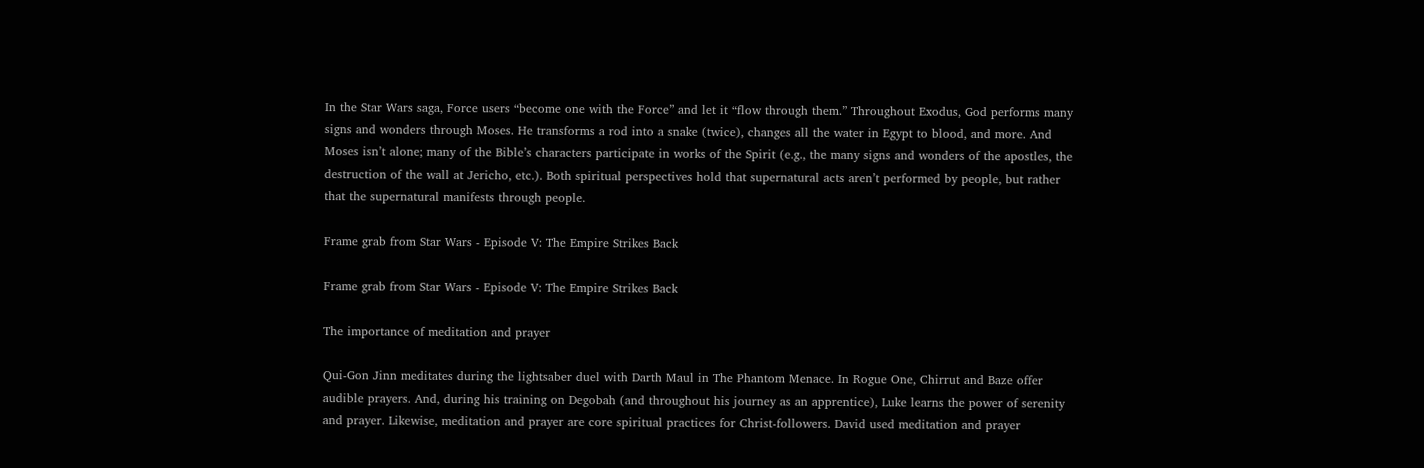In the Star Wars saga, Force users “become one with the Force” and let it “flow through them.” Throughout Exodus, God performs many signs and wonders through Moses. He transforms a rod into a snake (twice), changes all the water in Egypt to blood, and more. And Moses isn’t alone; many of the Bible’s characters participate in works of the Spirit (e.g., the many signs and wonders of the apostles, the destruction of the wall at Jericho, etc.). Both spiritual perspectives hold that supernatural acts aren’t performed by people, but rather that the supernatural manifests through people.

Frame grab from Star Wars - Episode V: The Empire Strikes Back

Frame grab from Star Wars - Episode V: The Empire Strikes Back

The importance of meditation and prayer

Qui-Gon Jinn meditates during the lightsaber duel with Darth Maul in The Phantom Menace. In Rogue One, Chirrut and Baze offer audible prayers. And, during his training on Degobah (and throughout his journey as an apprentice), Luke learns the power of serenity and prayer. Likewise, meditation and prayer are core spiritual practices for Christ-followers. David used meditation and prayer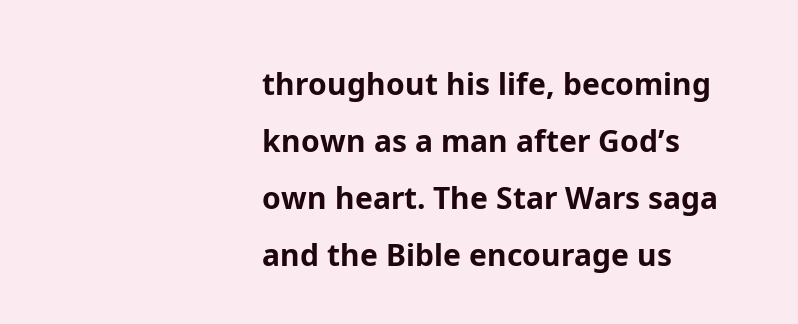throughout his life, becoming known as a man after God’s own heart. The Star Wars saga and the Bible encourage us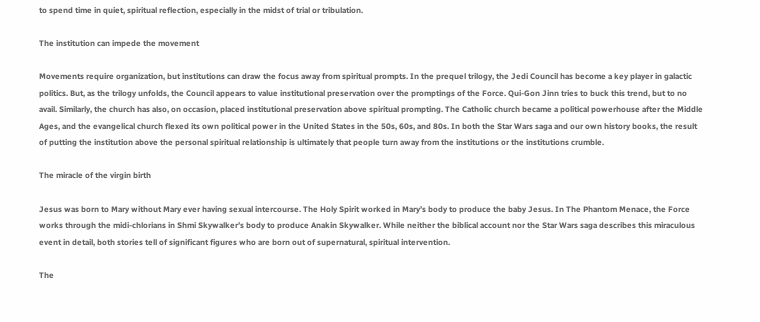to spend time in quiet, spiritual reflection, especially in the midst of trial or tribulation.

The institution can impede the movement

Movements require organization, but institutions can draw the focus away from spiritual prompts. In the prequel trilogy, the Jedi Council has become a key player in galactic politics. But, as the trilogy unfolds, the Council appears to value institutional preservation over the promptings of the Force. Qui-Gon Jinn tries to buck this trend, but to no avail. Similarly, the church has also, on occasion, placed institutional preservation above spiritual prompting. The Catholic church became a political powerhouse after the Middle Ages, and the evangelical church flexed its own political power in the United States in the 50s, 60s, and 80s. In both the Star Wars saga and our own history books, the result of putting the institution above the personal spiritual relationship is ultimately that people turn away from the institutions or the institutions crumble.

The miracle of the virgin birth

Jesus was born to Mary without Mary ever having sexual intercourse. The Holy Spirit worked in Mary’s body to produce the baby Jesus. In The Phantom Menace, the Force works through the midi-chlorians in Shmi Skywalker’s body to produce Anakin Skywalker. While neither the biblical account nor the Star Wars saga describes this miraculous event in detail, both stories tell of significant figures who are born out of supernatural, spiritual intervention.

The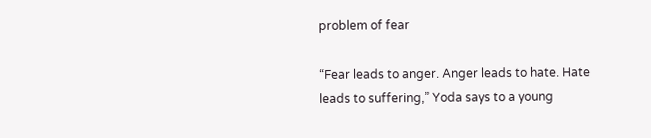problem of fear

“Fear leads to anger. Anger leads to hate. Hate leads to suffering,” Yoda says to a young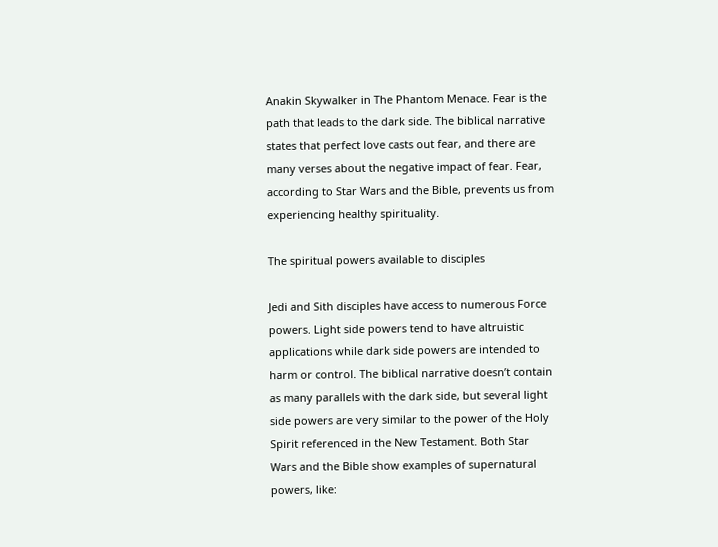Anakin Skywalker in The Phantom Menace. Fear is the path that leads to the dark side. The biblical narrative states that perfect love casts out fear, and there are many verses about the negative impact of fear. Fear, according to Star Wars and the Bible, prevents us from experiencing healthy spirituality.

The spiritual powers available to disciples

Jedi and Sith disciples have access to numerous Force powers. Light side powers tend to have altruistic applications while dark side powers are intended to harm or control. The biblical narrative doesn’t contain as many parallels with the dark side, but several light side powers are very similar to the power of the Holy Spirit referenced in the New Testament. Both Star Wars and the Bible show examples of supernatural powers, like: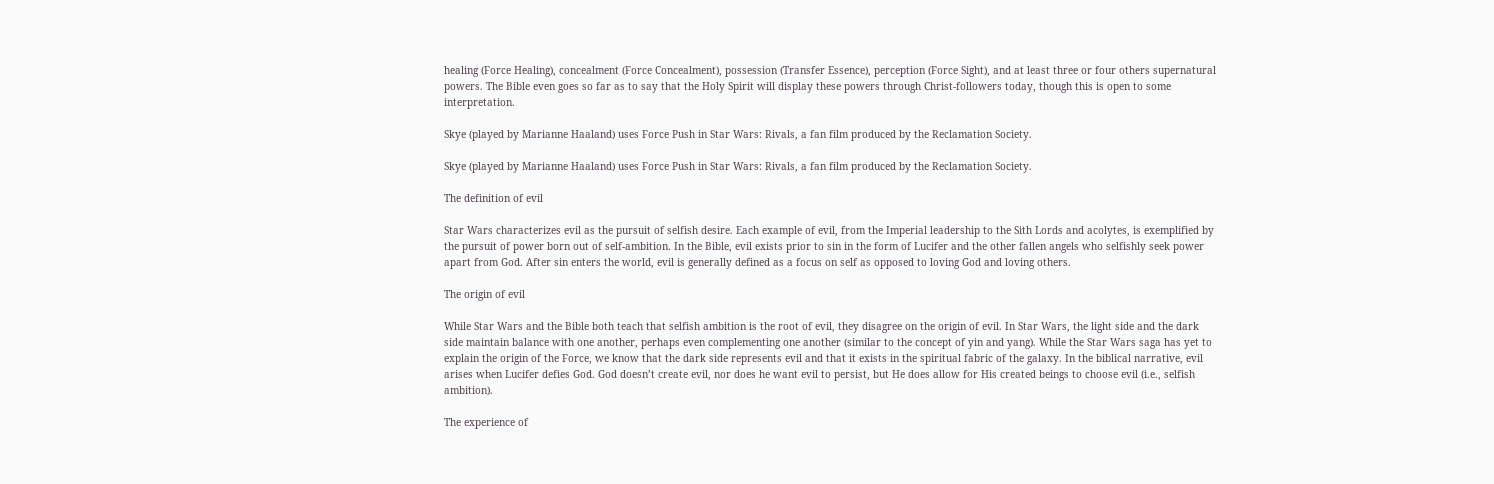healing (Force Healing), concealment (Force Concealment), possession (Transfer Essence), perception (Force Sight), and at least three or four others supernatural powers. The Bible even goes so far as to say that the Holy Spirit will display these powers through Christ-followers today, though this is open to some interpretation.

Skye (played by Marianne Haaland) uses Force Push in Star Wars: Rivals, a fan film produced by the Reclamation Society.

Skye (played by Marianne Haaland) uses Force Push in Star Wars: Rivals, a fan film produced by the Reclamation Society.

The definition of evil

Star Wars characterizes evil as the pursuit of selfish desire. Each example of evil, from the Imperial leadership to the Sith Lords and acolytes, is exemplified by the pursuit of power born out of self-ambition. In the Bible, evil exists prior to sin in the form of Lucifer and the other fallen angels who selfishly seek power apart from God. After sin enters the world, evil is generally defined as a focus on self as opposed to loving God and loving others.

The origin of evil

While Star Wars and the Bible both teach that selfish ambition is the root of evil, they disagree on the origin of evil. In Star Wars, the light side and the dark side maintain balance with one another, perhaps even complementing one another (similar to the concept of yin and yang). While the Star Wars saga has yet to explain the origin of the Force, we know that the dark side represents evil and that it exists in the spiritual fabric of the galaxy. In the biblical narrative, evil arises when Lucifer defies God. God doesn’t create evil, nor does he want evil to persist, but He does allow for His created beings to choose evil (i.e., selfish ambition).

The experience of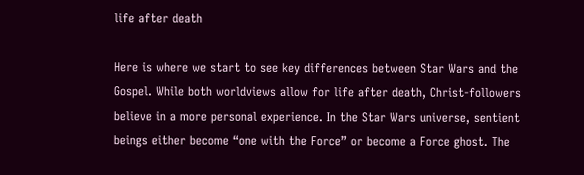life after death

Here is where we start to see key differences between Star Wars and the Gospel. While both worldviews allow for life after death, Christ-followers believe in a more personal experience. In the Star Wars universe, sentient beings either become “one with the Force” or become a Force ghost. The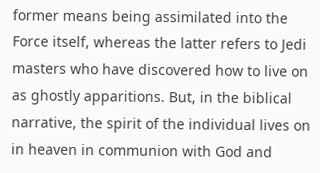former means being assimilated into the Force itself, whereas the latter refers to Jedi masters who have discovered how to live on as ghostly apparitions. But, in the biblical narrative, the spirit of the individual lives on in heaven in communion with God and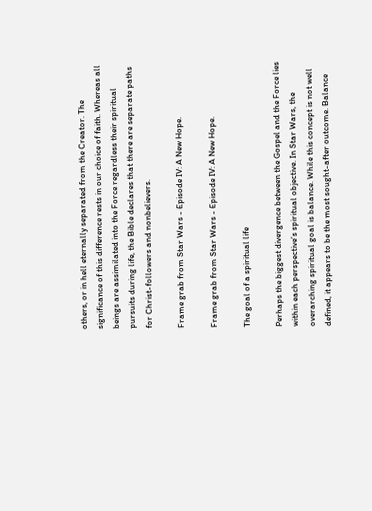others, or in hell eternally separated from the Creator. The significance of this difference rests in our choice of faith. Whereas all beings are assimilated into the Force regardless their spiritual pursuits during life, the Bible declares that there are separate paths for Christ-followers and nonbelievers.

Frame grab from Star Wars - Episode IV: A New Hope.

Frame grab from Star Wars - Episode IV: A New Hope.

The goal of a spiritual life

Perhaps the biggest divergence between the Gospel and the Force lies within each perspective’s spiritual objective. In Star Wars, the overarching spiritual goal is balance. While this concept is not well defined, it appears to be the most sought-after outcome. Balance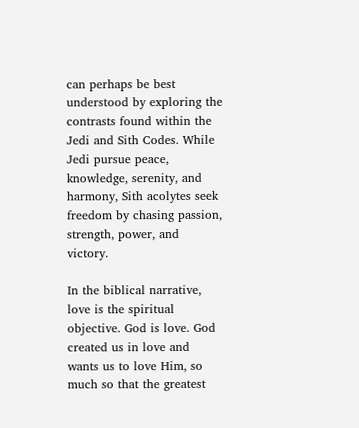can perhaps be best understood by exploring the contrasts found within the Jedi and Sith Codes. While Jedi pursue peace, knowledge, serenity, and harmony, Sith acolytes seek freedom by chasing passion, strength, power, and victory.

In the biblical narrative, love is the spiritual objective. God is love. God created us in love and wants us to love Him, so much so that the greatest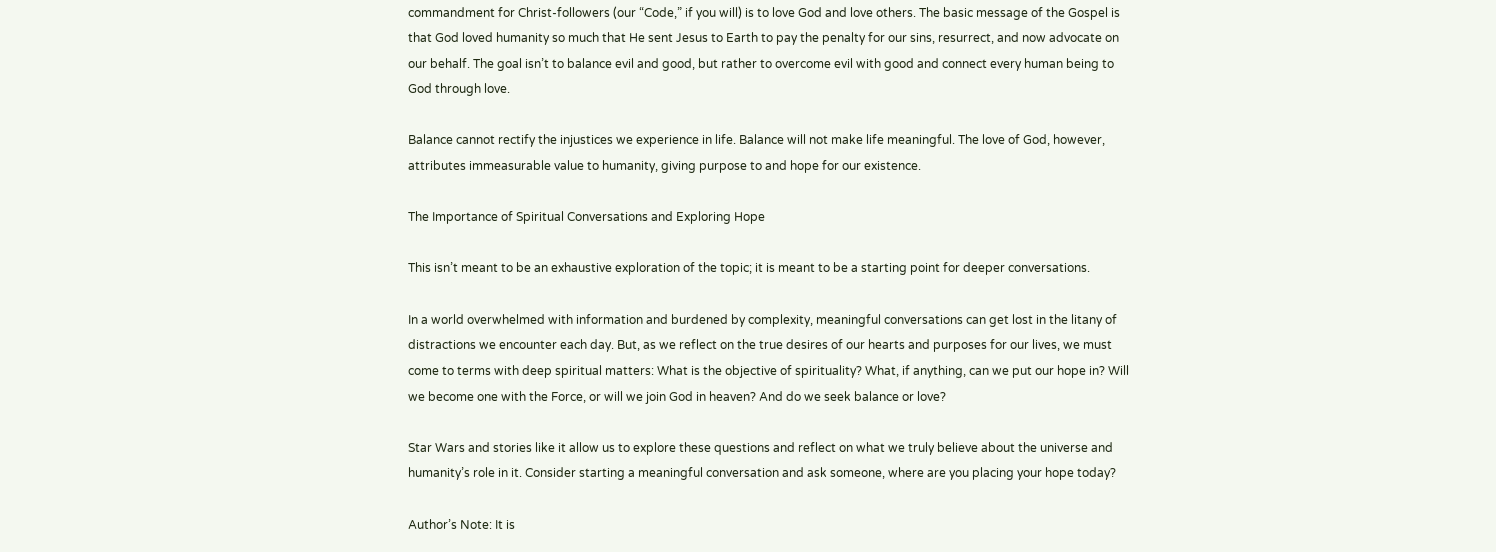commandment for Christ-followers (our “Code,” if you will) is to love God and love others. The basic message of the Gospel is that God loved humanity so much that He sent Jesus to Earth to pay the penalty for our sins, resurrect, and now advocate on our behalf. The goal isn’t to balance evil and good, but rather to overcome evil with good and connect every human being to God through love.

Balance cannot rectify the injustices we experience in life. Balance will not make life meaningful. The love of God, however, attributes immeasurable value to humanity, giving purpose to and hope for our existence.

The Importance of Spiritual Conversations and Exploring Hope

This isn’t meant to be an exhaustive exploration of the topic; it is meant to be a starting point for deeper conversations.

In a world overwhelmed with information and burdened by complexity, meaningful conversations can get lost in the litany of distractions we encounter each day. But, as we reflect on the true desires of our hearts and purposes for our lives, we must come to terms with deep spiritual matters: What is the objective of spirituality? What, if anything, can we put our hope in? Will we become one with the Force, or will we join God in heaven? And do we seek balance or love?

Star Wars and stories like it allow us to explore these questions and reflect on what we truly believe about the universe and humanity’s role in it. Consider starting a meaningful conversation and ask someone, where are you placing your hope today?

Author’s Note: It is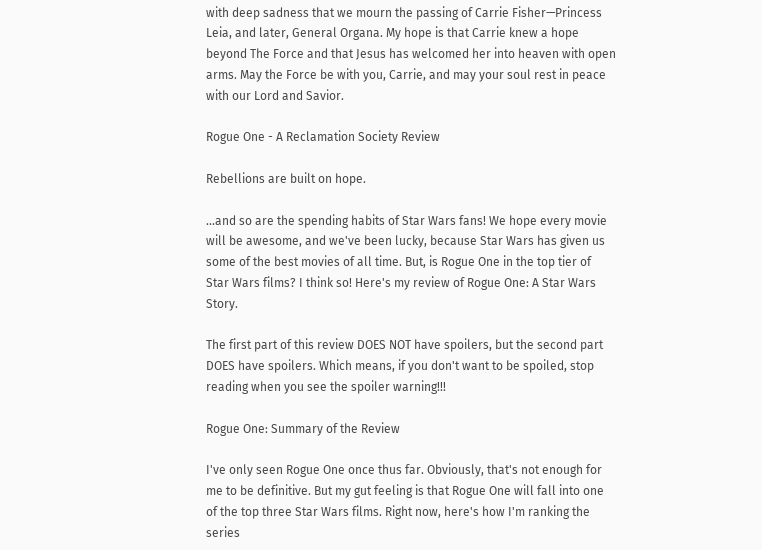with deep sadness that we mourn the passing of Carrie Fisher—Princess Leia, and later, General Organa. My hope is that Carrie knew a hope beyond The Force and that Jesus has welcomed her into heaven with open arms. May the Force be with you, Carrie, and may your soul rest in peace with our Lord and Savior.

Rogue One - A Reclamation Society Review

Rebellions are built on hope.

...and so are the spending habits of Star Wars fans! We hope every movie will be awesome, and we've been lucky, because Star Wars has given us some of the best movies of all time. But, is Rogue One in the top tier of Star Wars films? I think so! Here's my review of Rogue One: A Star Wars Story.

The first part of this review DOES NOT have spoilers, but the second part DOES have spoilers. Which means, if you don't want to be spoiled, stop reading when you see the spoiler warning!!!

Rogue One: Summary of the Review

I've only seen Rogue One once thus far. Obviously, that's not enough for me to be definitive. But my gut feeling is that Rogue One will fall into one of the top three Star Wars films. Right now, here's how I'm ranking the series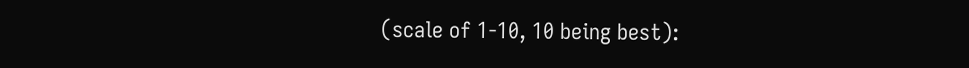(scale of 1-10, 10 being best):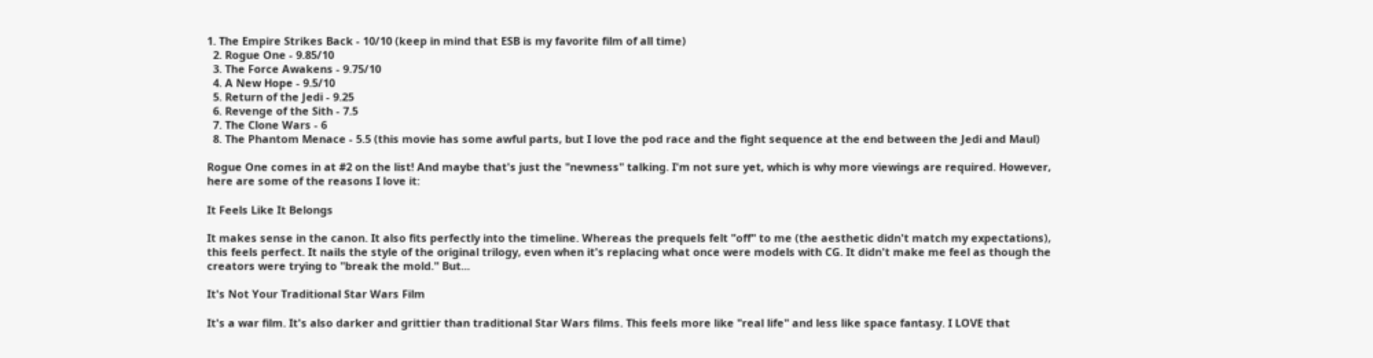1. The Empire Strikes Back - 10/10 (keep in mind that ESB is my favorite film of all time)
  2. Rogue One - 9.85/10
  3. The Force Awakens - 9.75/10
  4. A New Hope - 9.5/10
  5. Return of the Jedi - 9.25
  6. Revenge of the Sith - 7.5
  7. The Clone Wars - 6
  8. The Phantom Menace - 5.5 (this movie has some awful parts, but I love the pod race and the fight sequence at the end between the Jedi and Maul)

Rogue One comes in at #2 on the list! And maybe that's just the "newness" talking. I'm not sure yet, which is why more viewings are required. However, here are some of the reasons I love it:

It Feels Like It Belongs

It makes sense in the canon. It also fits perfectly into the timeline. Whereas the prequels felt "off" to me (the aesthetic didn't match my expectations), this feels perfect. It nails the style of the original trilogy, even when it's replacing what once were models with CG. It didn't make me feel as though the creators were trying to "break the mold." But...

It's Not Your Traditional Star Wars Film

It's a war film. It's also darker and grittier than traditional Star Wars films. This feels more like "real life" and less like space fantasy. I LOVE that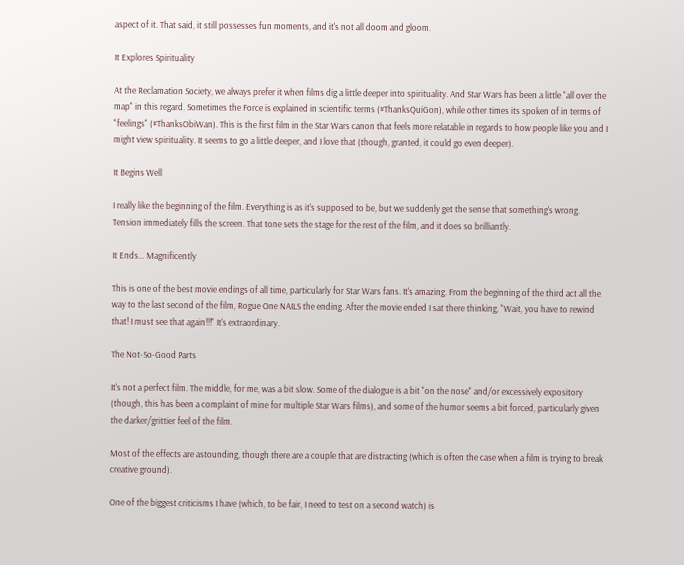aspect of it. That said, it still possesses fun moments, and it's not all doom and gloom.

It Explores Spirituality

At the Reclamation Society, we always prefer it when films dig a little deeper into spirituality. And Star Wars has been a little "all over the map" in this regard. Sometimes the Force is explained in scientific terms (#ThanksQuiGon), while other times its spoken of in terms of "feelings" (#ThanksObiWan). This is the first film in the Star Wars canon that feels more relatable in regards to how people like you and I might view spirituality. It seems to go a little deeper, and I love that (though, granted, it could go even deeper).

It Begins Well

I really like the beginning of the film. Everything is as it's supposed to be, but we suddenly get the sense that something's wrong. Tension immediately fills the screen. That tone sets the stage for the rest of the film, and it does so brilliantly.

It Ends... Magnificently

This is one of the best movie endings of all time, particularly for Star Wars fans. It's amazing. From the beginning of the third act all the way to the last second of the film, Rogue One NAILS the ending. After the movie ended I sat there thinking, "Wait, you have to rewind that! I must see that again!!!" It's extraordinary.

The Not-So-Good Parts

It's not a perfect film. The middle, for me, was a bit slow. Some of the dialogue is a bit "on the nose" and/or excessively expository (though, this has been a complaint of mine for multiple Star Wars films), and some of the humor seems a bit forced, particularly given the darker/grittier feel of the film.

Most of the effects are astounding, though there are a couple that are distracting (which is often the case when a film is trying to break creative ground).

One of the biggest criticisms I have (which, to be fair, I need to test on a second watch) is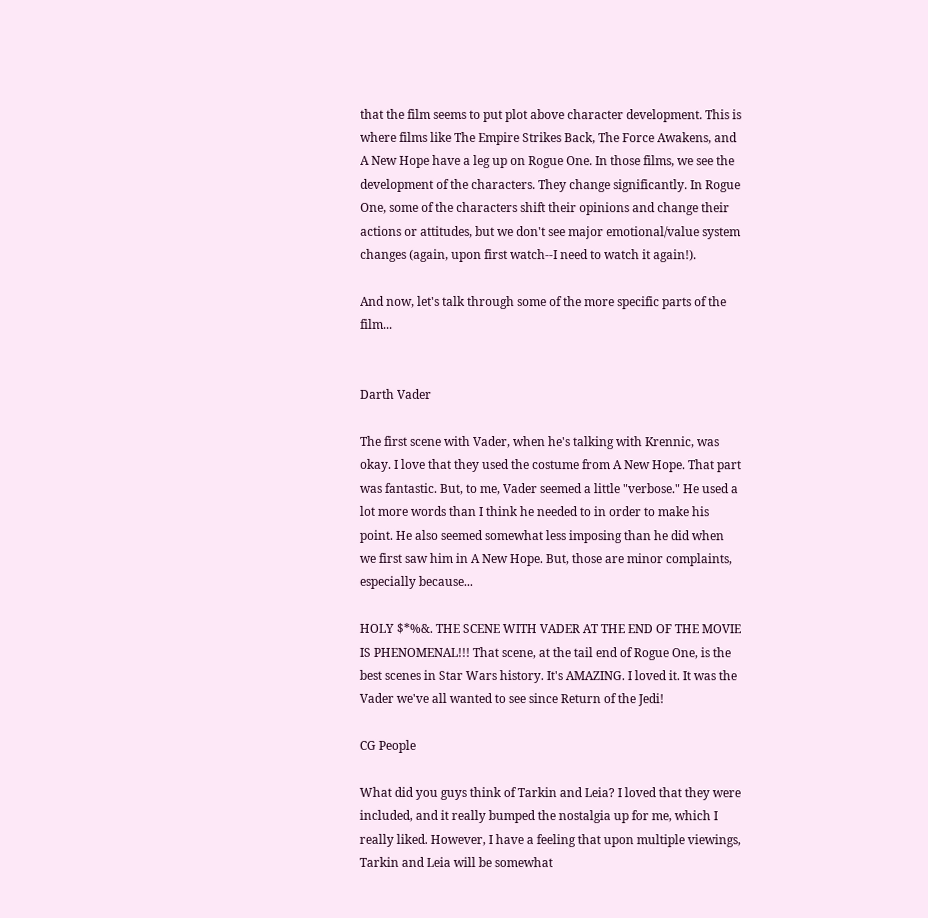that the film seems to put plot above character development. This is where films like The Empire Strikes Back, The Force Awakens, and A New Hope have a leg up on Rogue One. In those films, we see the development of the characters. They change significantly. In Rogue One, some of the characters shift their opinions and change their actions or attitudes, but we don't see major emotional/value system changes (again, upon first watch--I need to watch it again!).

And now, let's talk through some of the more specific parts of the film...


Darth Vader

The first scene with Vader, when he's talking with Krennic, was okay. I love that they used the costume from A New Hope. That part was fantastic. But, to me, Vader seemed a little "verbose." He used a lot more words than I think he needed to in order to make his point. He also seemed somewhat less imposing than he did when we first saw him in A New Hope. But, those are minor complaints, especially because...

HOLY $*%&. THE SCENE WITH VADER AT THE END OF THE MOVIE IS PHENOMENAL!!! That scene, at the tail end of Rogue One, is the best scenes in Star Wars history. It's AMAZING. I loved it. It was the Vader we've all wanted to see since Return of the Jedi!

CG People

What did you guys think of Tarkin and Leia? I loved that they were included, and it really bumped the nostalgia up for me, which I really liked. However, I have a feeling that upon multiple viewings, Tarkin and Leia will be somewhat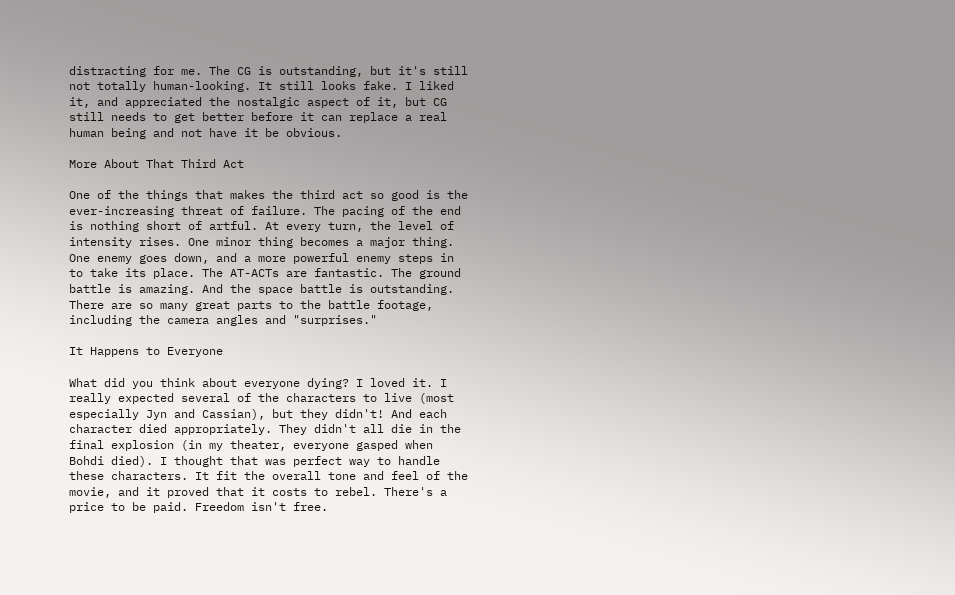distracting for me. The CG is outstanding, but it's still not totally human-looking. It still looks fake. I liked it, and appreciated the nostalgic aspect of it, but CG still needs to get better before it can replace a real human being and not have it be obvious.

More About That Third Act

One of the things that makes the third act so good is the ever-increasing threat of failure. The pacing of the end is nothing short of artful. At every turn, the level of intensity rises. One minor thing becomes a major thing. One enemy goes down, and a more powerful enemy steps in to take its place. The AT-ACTs are fantastic. The ground battle is amazing. And the space battle is outstanding. There are so many great parts to the battle footage, including the camera angles and "surprises."

It Happens to Everyone

What did you think about everyone dying? I loved it. I really expected several of the characters to live (most especially Jyn and Cassian), but they didn't! And each character died appropriately. They didn't all die in the final explosion (in my theater, everyone gasped when Bohdi died). I thought that was perfect way to handle these characters. It fit the overall tone and feel of the movie, and it proved that it costs to rebel. There's a price to be paid. Freedom isn't free.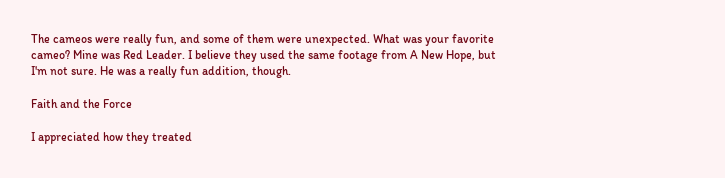The cameos were really fun, and some of them were unexpected. What was your favorite cameo? Mine was Red Leader. I believe they used the same footage from A New Hope, but I'm not sure. He was a really fun addition, though.

Faith and the Force

I appreciated how they treated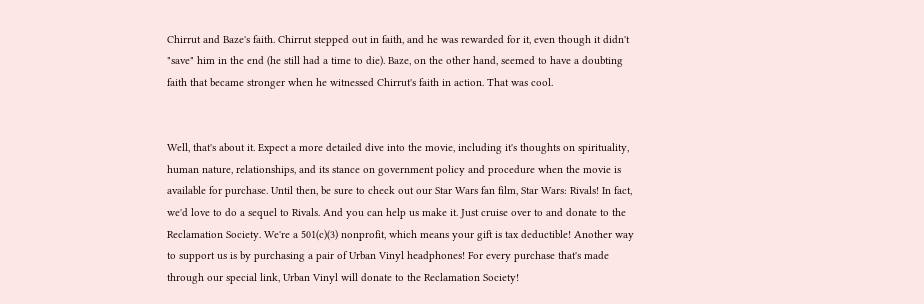Chirrut and Baze's faith. Chirrut stepped out in faith, and he was rewarded for it, even though it didn't "save" him in the end (he still had a time to die). Baze, on the other hand, seemed to have a doubting faith that became stronger when he witnessed Chirrut's faith in action. That was cool.


Well, that's about it. Expect a more detailed dive into the movie, including it's thoughts on spirituality, human nature, relationships, and its stance on government policy and procedure when the movie is available for purchase. Until then, be sure to check out our Star Wars fan film, Star Wars: Rivals! In fact, we'd love to do a sequel to Rivals. And you can help us make it. Just cruise over to and donate to the Reclamation Society. We're a 501(c)(3) nonprofit, which means your gift is tax deductible! Another way to support us is by purchasing a pair of Urban Vinyl headphones! For every purchase that's made through our special link, Urban Vinyl will donate to the Reclamation Society!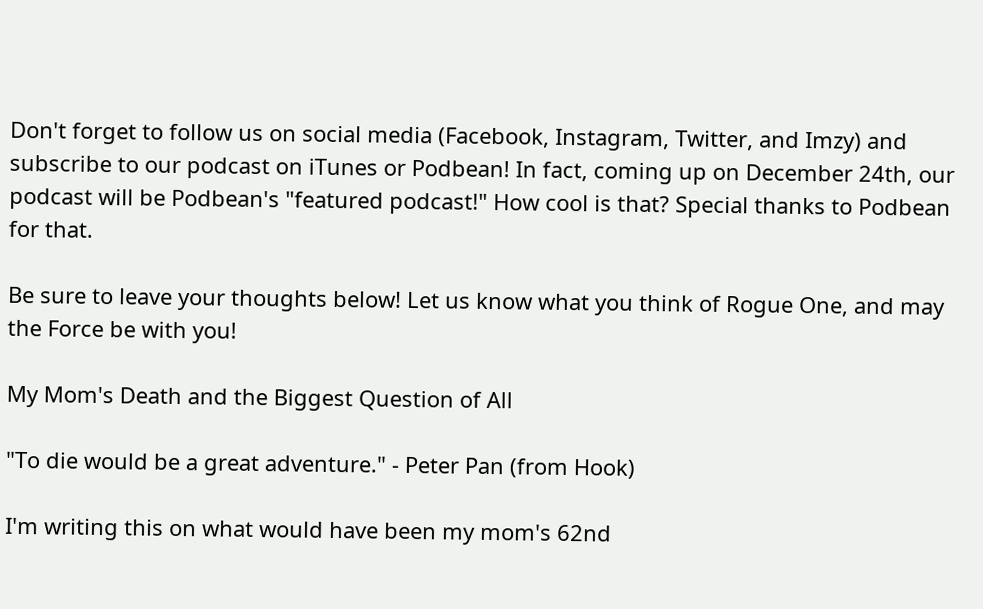Don't forget to follow us on social media (Facebook, Instagram, Twitter, and Imzy) and subscribe to our podcast on iTunes or Podbean! In fact, coming up on December 24th, our podcast will be Podbean's "featured podcast!" How cool is that? Special thanks to Podbean for that.

Be sure to leave your thoughts below! Let us know what you think of Rogue One, and may the Force be with you!

My Mom's Death and the Biggest Question of All

"To die would be a great adventure." - Peter Pan (from Hook)

I'm writing this on what would have been my mom's 62nd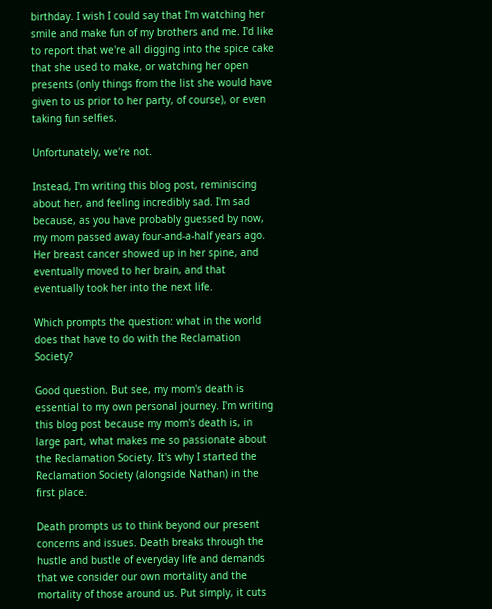birthday. I wish I could say that I'm watching her smile and make fun of my brothers and me. I'd like to report that we're all digging into the spice cake that she used to make, or watching her open presents (only things from the list she would have given to us prior to her party, of course), or even taking fun selfies.

Unfortunately, we're not.

Instead, I'm writing this blog post, reminiscing about her, and feeling incredibly sad. I'm sad because, as you have probably guessed by now, my mom passed away four-and-a-half years ago. Her breast cancer showed up in her spine, and eventually moved to her brain, and that eventually took her into the next life.

Which prompts the question: what in the world does that have to do with the Reclamation Society?

Good question. But see, my mom's death is essential to my own personal journey. I'm writing this blog post because my mom's death is, in large part, what makes me so passionate about the Reclamation Society. It's why I started the Reclamation Society (alongside Nathan) in the first place.

Death prompts us to think beyond our present concerns and issues. Death breaks through the hustle and bustle of everyday life and demands that we consider our own mortality and the mortality of those around us. Put simply, it cuts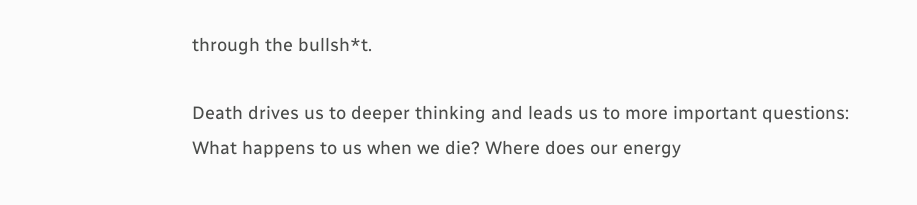through the bullsh*t.

Death drives us to deeper thinking and leads us to more important questions: What happens to us when we die? Where does our energy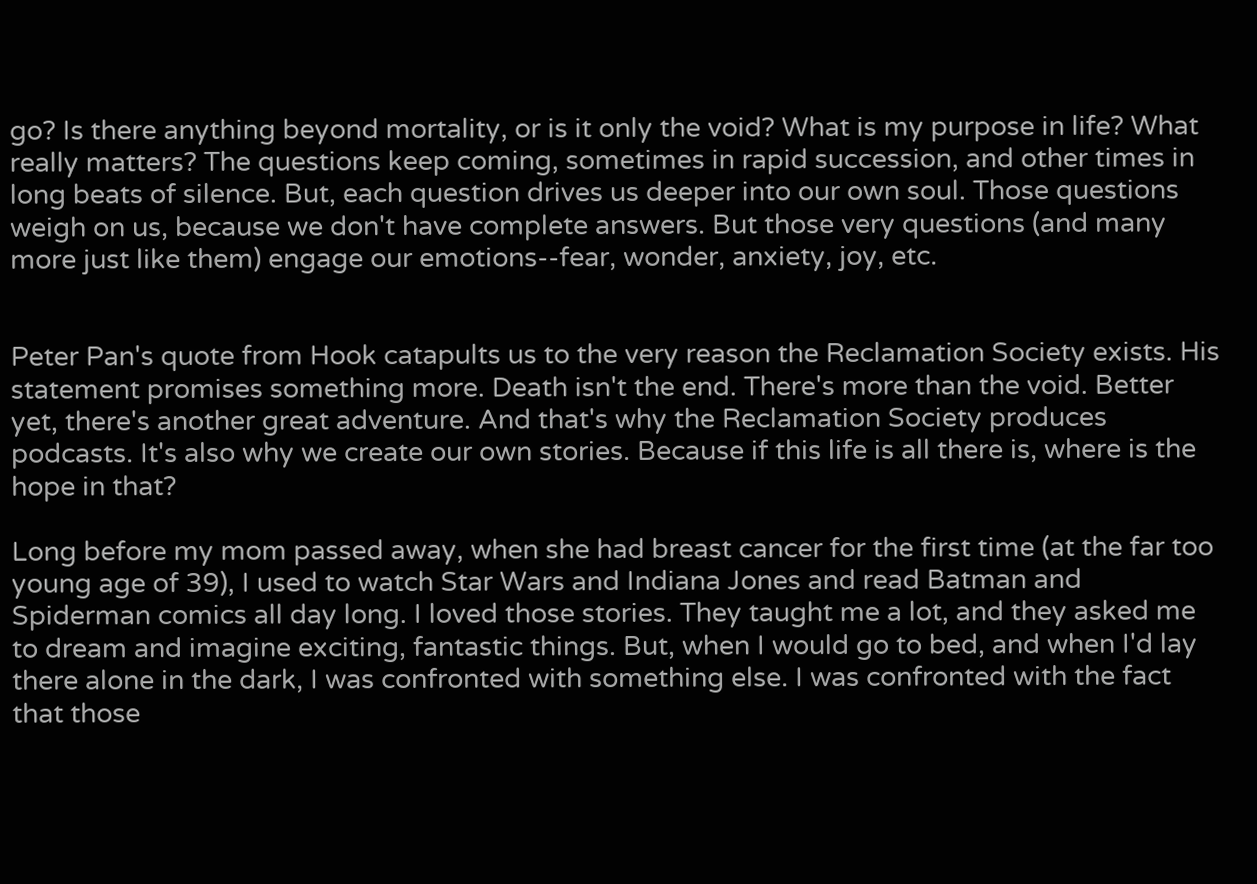go? Is there anything beyond mortality, or is it only the void? What is my purpose in life? What really matters? The questions keep coming, sometimes in rapid succession, and other times in long beats of silence. But, each question drives us deeper into our own soul. Those questions weigh on us, because we don't have complete answers. But those very questions (and many more just like them) engage our emotions--fear, wonder, anxiety, joy, etc.


Peter Pan's quote from Hook catapults us to the very reason the Reclamation Society exists. His statement promises something more. Death isn't the end. There's more than the void. Better yet, there's another great adventure. And that's why the Reclamation Society produces podcasts. It's also why we create our own stories. Because if this life is all there is, where is the hope in that?

Long before my mom passed away, when she had breast cancer for the first time (at the far too young age of 39), I used to watch Star Wars and Indiana Jones and read Batman and Spiderman comics all day long. I loved those stories. They taught me a lot, and they asked me to dream and imagine exciting, fantastic things. But, when I would go to bed, and when I'd lay there alone in the dark, I was confronted with something else. I was confronted with the fact that those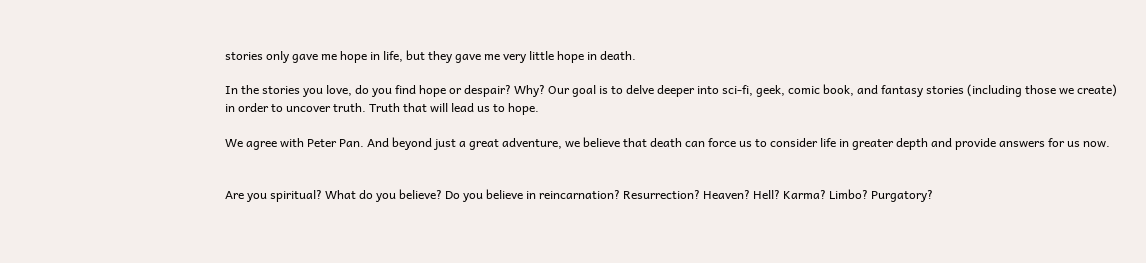stories only gave me hope in life, but they gave me very little hope in death.

In the stories you love, do you find hope or despair? Why? Our goal is to delve deeper into sci-fi, geek, comic book, and fantasy stories (including those we create) in order to uncover truth. Truth that will lead us to hope.

We agree with Peter Pan. And beyond just a great adventure, we believe that death can force us to consider life in greater depth and provide answers for us now.


Are you spiritual? What do you believe? Do you believe in reincarnation? Resurrection? Heaven? Hell? Karma? Limbo? Purgatory?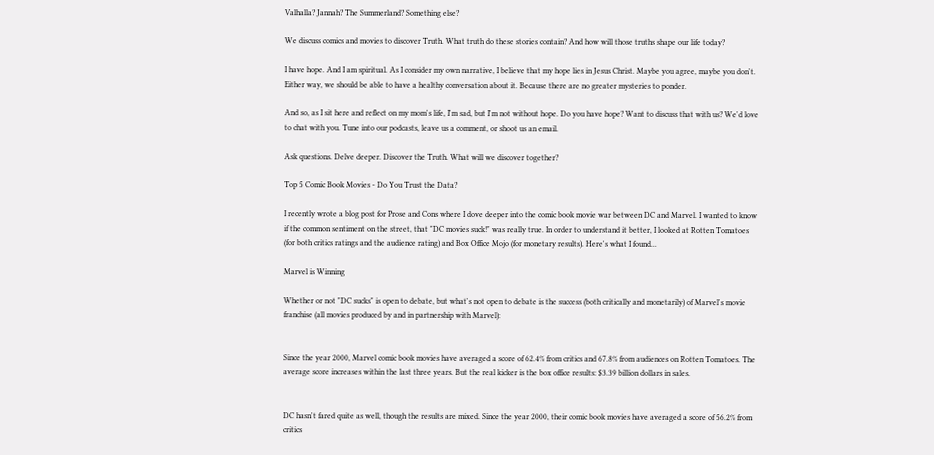Valhalla? Jannah? The Summerland? Something else?

We discuss comics and movies to discover Truth. What truth do these stories contain? And how will those truths shape our life today?

I have hope. And I am spiritual. As I consider my own narrative, I believe that my hope lies in Jesus Christ. Maybe you agree, maybe you don't. Either way, we should be able to have a healthy conversation about it. Because there are no greater mysteries to ponder.

And so, as I sit here and reflect on my mom's life, I'm sad, but I'm not without hope. Do you have hope? Want to discuss that with us? We'd love to chat with you. Tune into our podcasts, leave us a comment, or shoot us an email.

Ask questions. Delve deeper. Discover the Truth. What will we discover together?

Top 5 Comic Book Movies - Do You Trust the Data?

I recently wrote a blog post for Prose and Cons where I dove deeper into the comic book movie war between DC and Marvel. I wanted to know if the common sentiment on the street, that "DC movies suck!" was really true. In order to understand it better, I looked at Rotten Tomatoes (for both critics ratings and the audience rating) and Box Office Mojo (for monetary results). Here's what I found...

Marvel is Winning

Whether or not "DC sucks" is open to debate, but what's not open to debate is the success (both critically and monetarily) of Marvel's movie franchise (all movies produced by and in partnership with Marvel):


Since the year 2000, Marvel comic book movies have averaged a score of 62.4% from critics and 67.8% from audiences on Rotten Tomatoes. The average score increases within the last three years. But the real kicker is the box office results: $3.39 billion dollars in sales.


DC hasn't fared quite as well, though the results are mixed. Since the year 2000, their comic book movies have averaged a score of 56.2% from critics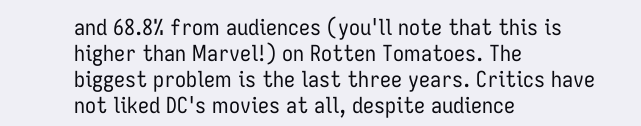and 68.8% from audiences (you'll note that this is higher than Marvel!) on Rotten Tomatoes. The biggest problem is the last three years. Critics have not liked DC's movies at all, despite audience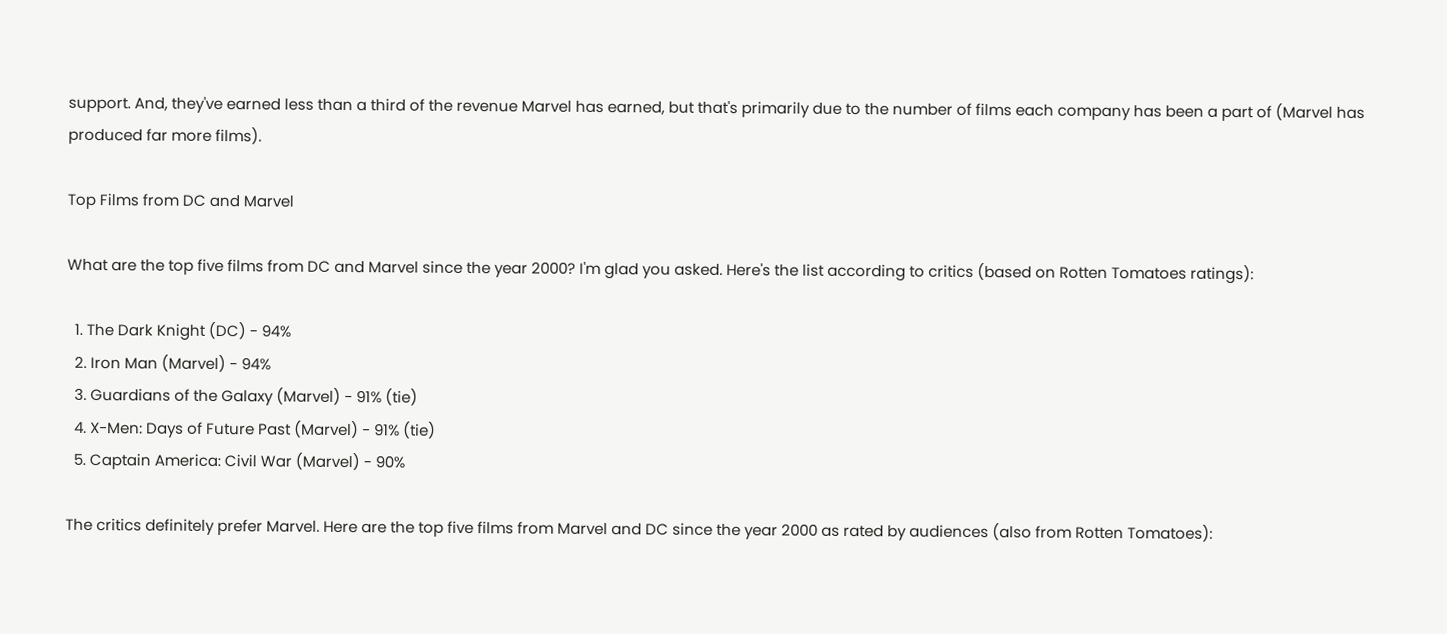support. And, they've earned less than a third of the revenue Marvel has earned, but that's primarily due to the number of films each company has been a part of (Marvel has produced far more films).

Top Films from DC and Marvel

What are the top five films from DC and Marvel since the year 2000? I'm glad you asked. Here's the list according to critics (based on Rotten Tomatoes ratings):

  1. The Dark Knight (DC) - 94%
  2. Iron Man (Marvel) - 94%
  3. Guardians of the Galaxy (Marvel) - 91% (tie)
  4. X-Men: Days of Future Past (Marvel) - 91% (tie)
  5. Captain America: Civil War (Marvel) - 90%

The critics definitely prefer Marvel. Here are the top five films from Marvel and DC since the year 2000 as rated by audiences (also from Rotten Tomatoes):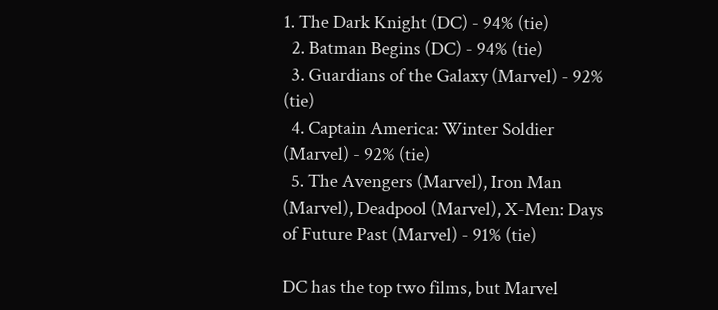1. The Dark Knight (DC) - 94% (tie)
  2. Batman Begins (DC) - 94% (tie)
  3. Guardians of the Galaxy (Marvel) - 92% (tie)
  4. Captain America: Winter Soldier (Marvel) - 92% (tie)
  5. The Avengers (Marvel), Iron Man (Marvel), Deadpool (Marvel), X-Men: Days of Future Past (Marvel) - 91% (tie)

DC has the top two films, but Marvel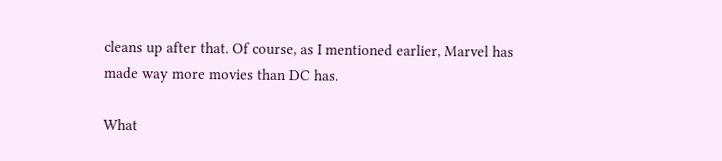cleans up after that. Of course, as I mentioned earlier, Marvel has made way more movies than DC has.

What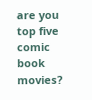are you top five comic book movies?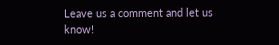Leave us a comment and let us know!